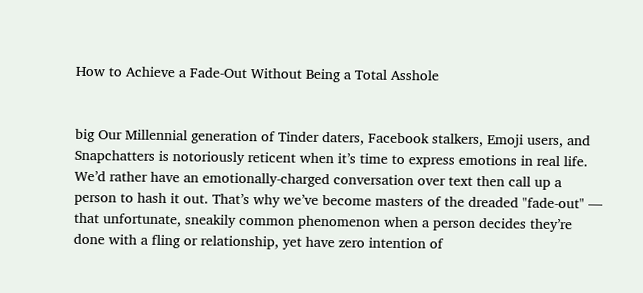How to Achieve a Fade-Out Without Being a Total Asshole


big Our Millennial generation of Tinder daters, Facebook stalkers, Emoji users, and Snapchatters is notoriously reticent when it’s time to express emotions in real life. We’d rather have an emotionally-charged conversation over text then call up a person to hash it out. That’s why we’ve become masters of the dreaded "fade-out" — that unfortunate, sneakily common phenomenon when a person decides they’re done with a fling or relationship, yet have zero intention of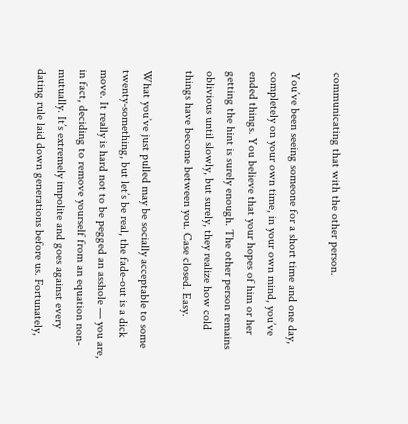communicating that with the other person.

You’ve been seeing someone for a short time and one day, completely on your own time, in your own mind, you’ve ended things. You believe that your hopes of him or her getting the hint is surely enough. The other person remains oblivious until slowly, but surely, they realize how cold things have become between you. Case closed. Easy.

What you’ve just pulled may be socially acceptable to some twenty-something, but let’s be real, the fade-out is a dick move. It really is hard not to be pegged an asshole — you are, in fact, deciding to remove yourself from an equation non-mutually. It’s extremely impolite and goes against every dating rule laid down generations before us. Fortunately,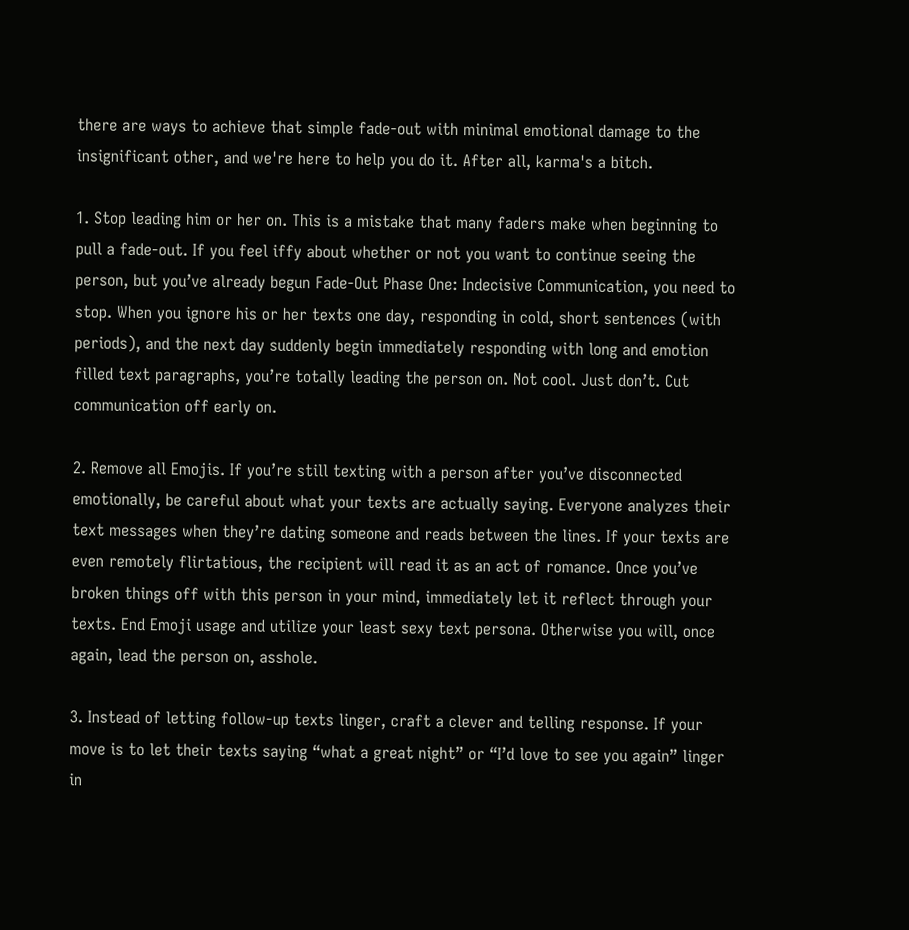there are ways to achieve that simple fade-out with minimal emotional damage to the insignificant other, and we're here to help you do it. After all, karma's a bitch.

1. Stop leading him or her on. This is a mistake that many faders make when beginning to pull a fade-out. If you feel iffy about whether or not you want to continue seeing the person, but you’ve already begun Fade-Out Phase One: Indecisive Communication, you need to stop. When you ignore his or her texts one day, responding in cold, short sentences (with periods), and the next day suddenly begin immediately responding with long and emotion filled text paragraphs, you’re totally leading the person on. Not cool. Just don’t. Cut communication off early on.

2. Remove all Emojis. If you’re still texting with a person after you’ve disconnected emotionally, be careful about what your texts are actually saying. Everyone analyzes their text messages when they’re dating someone and reads between the lines. If your texts are even remotely flirtatious, the recipient will read it as an act of romance. Once you’ve broken things off with this person in your mind, immediately let it reflect through your texts. End Emoji usage and utilize your least sexy text persona. Otherwise you will, once again, lead the person on, asshole.

3. Instead of letting follow-up texts linger, craft a clever and telling response. If your move is to let their texts saying “what a great night” or “I’d love to see you again” linger in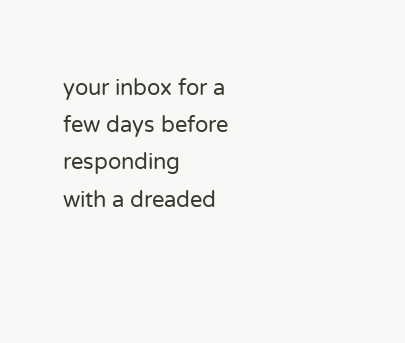your inbox for a few days before responding with a dreaded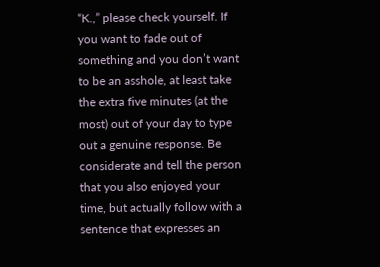“K.,” please check yourself. If you want to fade out of something and you don’t want to be an asshole, at least take the extra five minutes (at the most) out of your day to type out a genuine response. Be considerate and tell the person that you also enjoyed your time, but actually follow with a sentence that expresses an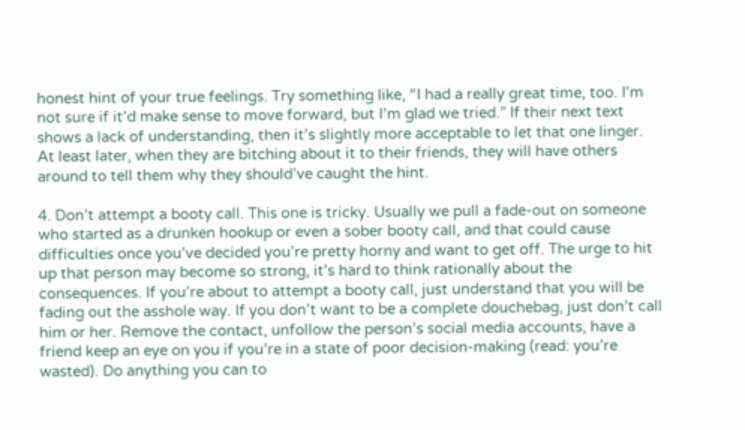honest hint of your true feelings. Try something like, “I had a really great time, too. I’m not sure if it’d make sense to move forward, but I’m glad we tried.” If their next text shows a lack of understanding, then it’s slightly more acceptable to let that one linger. At least later, when they are bitching about it to their friends, they will have others around to tell them why they should’ve caught the hint.

4. Don’t attempt a booty call. This one is tricky. Usually we pull a fade-out on someone who started as a drunken hookup or even a sober booty call, and that could cause difficulties once you’ve decided you’re pretty horny and want to get off. The urge to hit up that person may become so strong, it’s hard to think rationally about the consequences. If you’re about to attempt a booty call, just understand that you will be fading out the asshole way. If you don’t want to be a complete douchebag, just don’t call him or her. Remove the contact, unfollow the person’s social media accounts, have a friend keep an eye on you if you’re in a state of poor decision-making (read: you’re wasted). Do anything you can to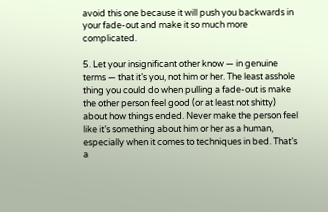avoid this one because it will push you backwards in your fade-out and make it so much more complicated.

5. Let your insignificant other know — in genuine terms — that it’s you, not him or her. The least asshole thing you could do when pulling a fade-out is make the other person feel good (or at least not shitty) about how things ended. Never make the person feel like it’s something about him or her as a human, especially when it comes to techniques in bed. That’s a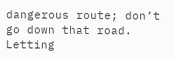dangerous route; don’t go down that road. Letting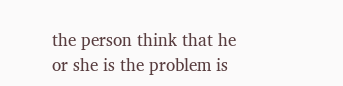the person think that he or she is the problem is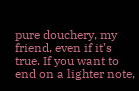pure douchery, my friend, even if it’s true. If you want to end on a lighter note,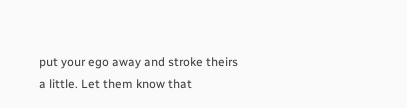put your ego away and stroke theirs a little. Let them know that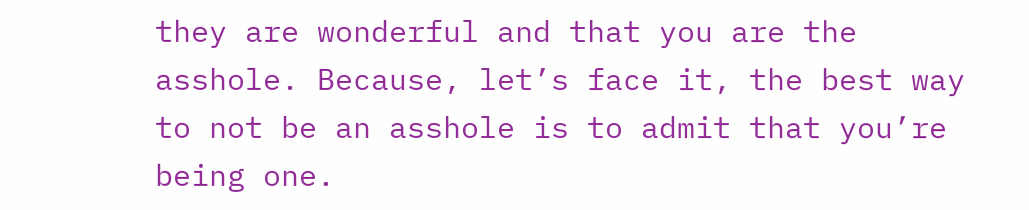they are wonderful and that you are the asshole. Because, let’s face it, the best way to not be an asshole is to admit that you’re being one.